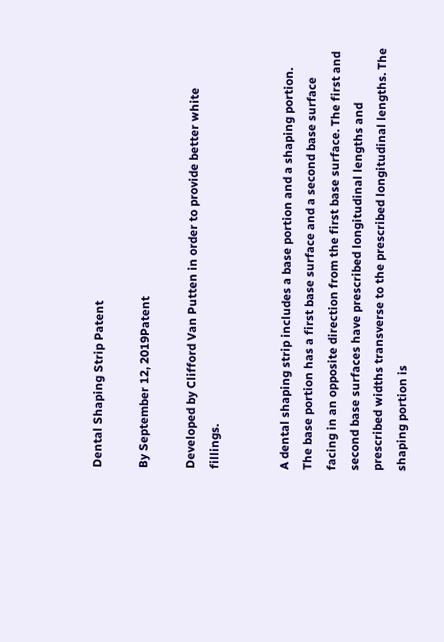Dental Shaping Strip Patent

By September 12, 2019Patent

Developed by Clifford Van Putten in order to provide better white fillings.


A dental shaping strip includes a base portion and a shaping portion. The base portion has a first base surface and a second base surface facing in an opposite direction from the first base surface. The first and second base surfaces have prescribed longitudinal lengths and prescribed widths transverse to the prescribed longitudinal lengths. The shaping portion is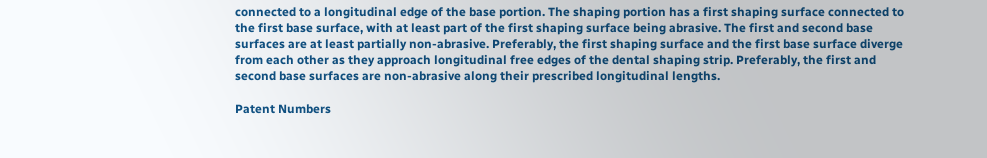connected to a longitudinal edge of the base portion. The shaping portion has a first shaping surface connected to the first base surface, with at least part of the first shaping surface being abrasive. The first and second base surfaces are at least partially non-abrasive. Preferably, the first shaping surface and the first base surface diverge from each other as they approach longitudinal free edges of the dental shaping strip. Preferably, the first and second base surfaces are non-abrasive along their prescribed longitudinal lengths.

Patent Numbers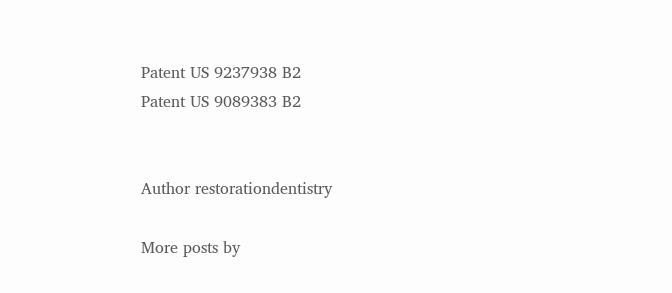Patent US 9237938 B2
Patent US 9089383 B2


Author restorationdentistry

More posts by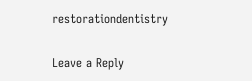restorationdentistry

Leave a Reply